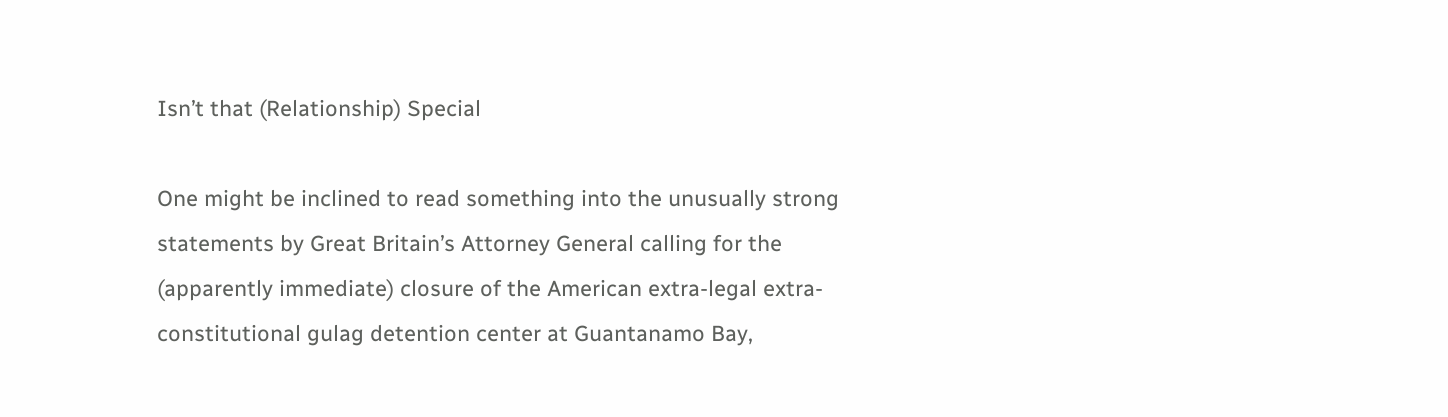Isn’t that (Relationship) Special

One might be inclined to read something into the unusually strong statements by Great Britain’s Attorney General calling for the (apparently immediate) closure of the American extra-legal extra-constitutional gulag detention center at Guantanamo Bay,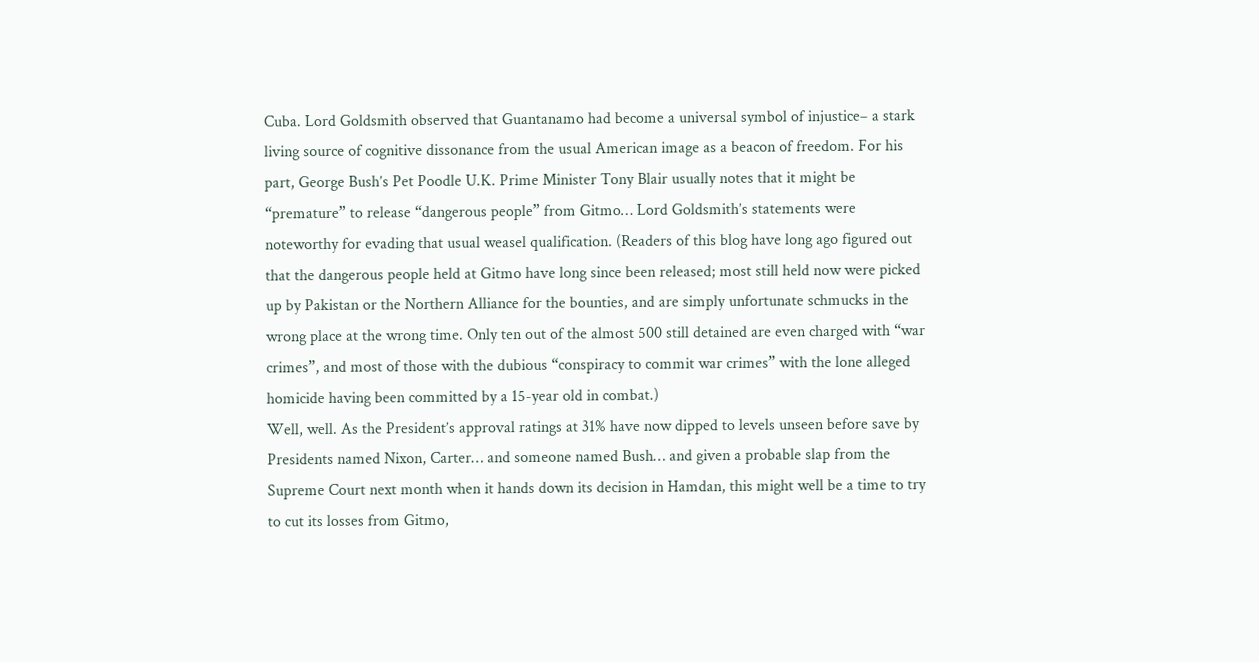Cuba. Lord Goldsmith observed that Guantanamo had become a universal symbol of injustice– a stark living source of cognitive dissonance from the usual American image as a beacon of freedom. For his part, George Bush’s Pet Poodle U.K. Prime Minister Tony Blair usually notes that it might be “premature” to release “dangerous people” from Gitmo… Lord Goldsmith’s statements were noteworthy for evading that usual weasel qualification. (Readers of this blog have long ago figured out that the dangerous people held at Gitmo have long since been released; most still held now were picked up by Pakistan or the Northern Alliance for the bounties, and are simply unfortunate schmucks in the wrong place at the wrong time. Only ten out of the almost 500 still detained are even charged with “war crimes”, and most of those with the dubious “conspiracy to commit war crimes” with the lone alleged homicide having been committed by a 15-year old in combat.)
Well, well. As the President’s approval ratings at 31% have now dipped to levels unseen before save by Presidents named Nixon, Carter… and someone named Bush… and given a probable slap from the Supreme Court next month when it hands down its decision in Hamdan, this might well be a time to try to cut its losses from Gitmo,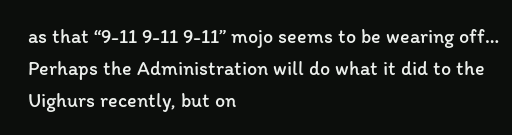as that “9-11 9-11 9-11” mojo seems to be wearing off… Perhaps the Administration will do what it did to the Uighurs recently, but on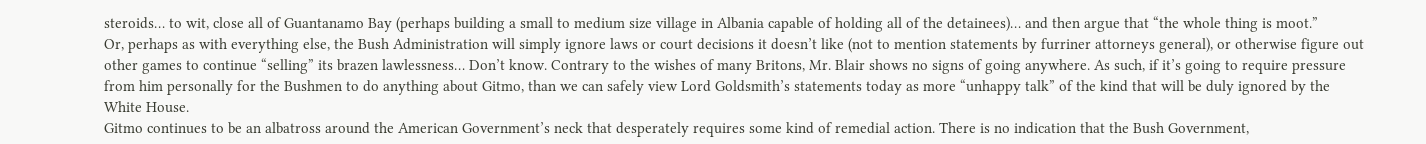steroids… to wit, close all of Guantanamo Bay (perhaps building a small to medium size village in Albania capable of holding all of the detainees)… and then argue that “the whole thing is moot.”
Or, perhaps as with everything else, the Bush Administration will simply ignore laws or court decisions it doesn’t like (not to mention statements by furriner attorneys general), or otherwise figure out other games to continue “selling” its brazen lawlessness… Don’t know. Contrary to the wishes of many Britons, Mr. Blair shows no signs of going anywhere. As such, if it’s going to require pressure from him personally for the Bushmen to do anything about Gitmo, than we can safely view Lord Goldsmith’s statements today as more “unhappy talk” of the kind that will be duly ignored by the White House.
Gitmo continues to be an albatross around the American Government’s neck that desperately requires some kind of remedial action. There is no indication that the Bush Government,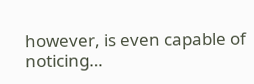however, is even capable of noticing…